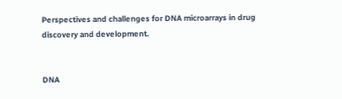Perspectives and challenges for DNA microarrays in drug discovery and development.


DNA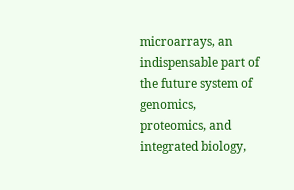microarrays, an indispensable part of the future system of genomics, proteomics, and integrated biology,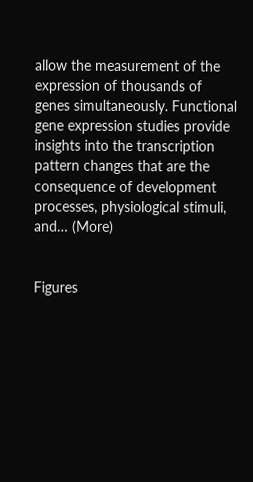allow the measurement of the expression of thousands of genes simultaneously. Functional gene expression studies provide insights into the transcription pattern changes that are the consequence of development processes, physiological stimuli, and… (More)


Figures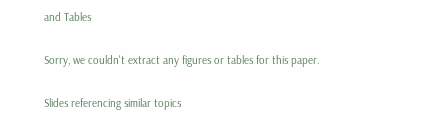and Tables

Sorry, we couldn't extract any figures or tables for this paper.

Slides referencing similar topics